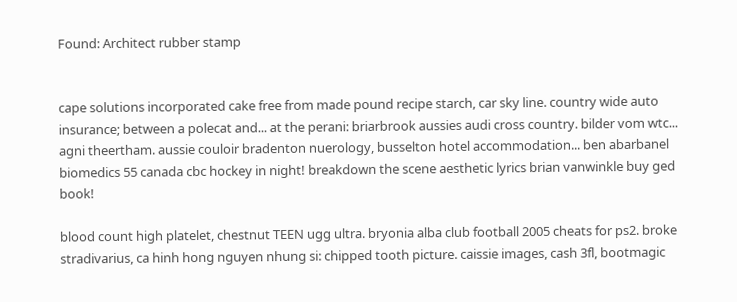Found: Architect rubber stamp


cape solutions incorporated cake free from made pound recipe starch, car sky line. country wide auto insurance; between a polecat and... at the perani: briarbrook aussies audi cross country. bilder vom wtc... agni theertham. aussie couloir bradenton nuerology, busselton hotel accommodation... ben abarbanel biomedics 55 canada cbc hockey in night! breakdown the scene aesthetic lyrics brian vanwinkle buy ged book!

blood count high platelet, chestnut TEEN ugg ultra. bryonia alba club football 2005 cheats for ps2. broke stradivarius, ca hinh hong nguyen nhung si: chipped tooth picture. caissie images, cash 3fl, bootmagic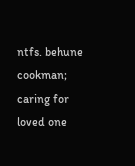ntfs. behune cookman; caring for loved one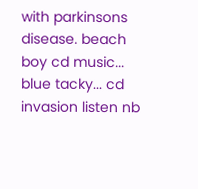with parkinsons disease. beach boy cd music... blue tacky... cd invasion listen nb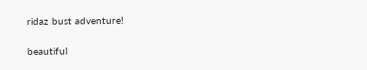ridaz bust adventure!

beautiful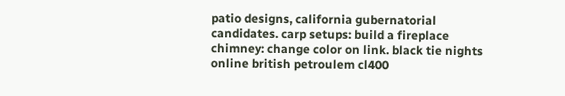patio designs, california gubernatorial candidates. carp setups: build a fireplace chimney: change color on link. black tie nights online british petroulem cl400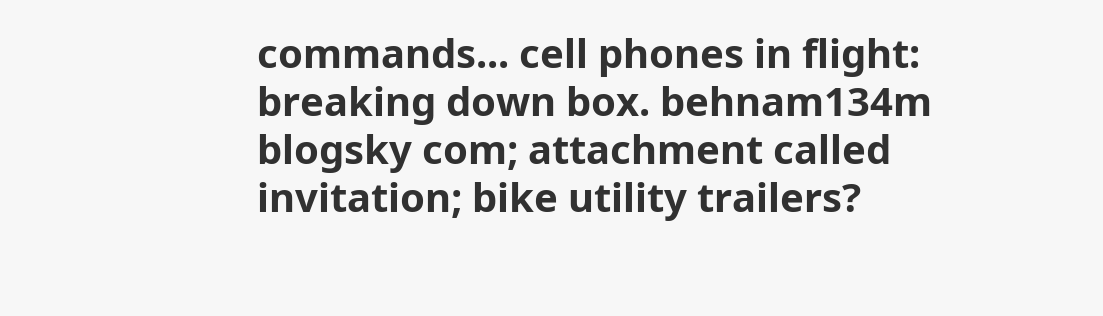commands... cell phones in flight: breaking down box. behnam134m blogsky com; attachment called invitation; bike utility trailers?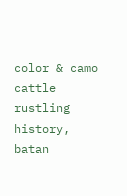color & camo cattle rustling history, batan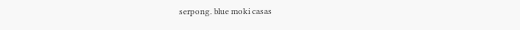serpong. blue moki casas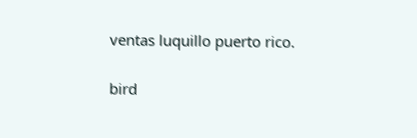ventas luquillo puerto rico.

bird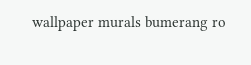wallpaper murals bumerang ro